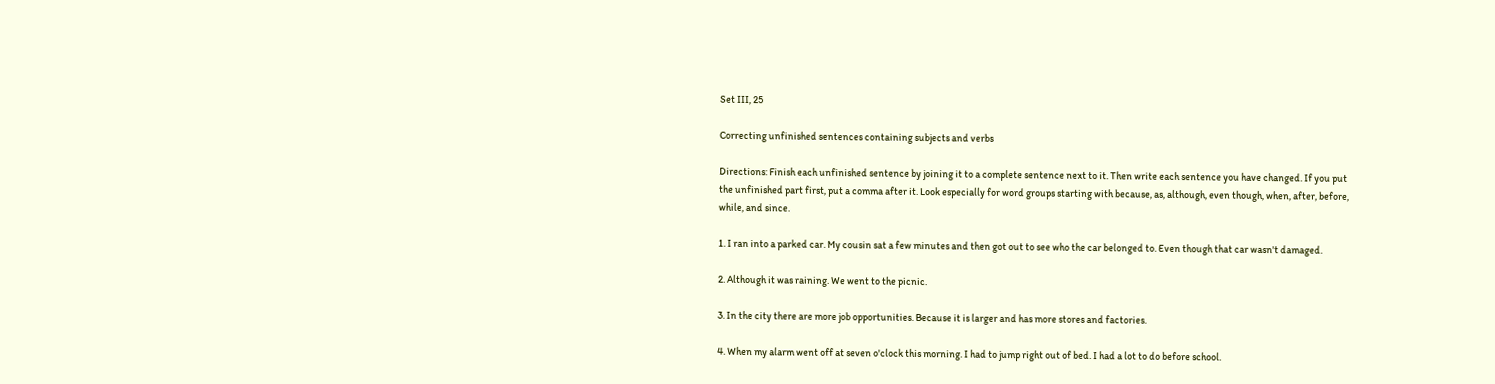Set III, 25

Correcting unfinished sentences containing subjects and verbs

Directions: Finish each unfinished sentence by joining it to a complete sentence next to it. Then write each sentence you have changed. If you put the unfinished part first, put a comma after it. Look especially for word groups starting with because, as, although, even though, when, after, before, while, and since.

1. I ran into a parked car. My cousin sat a few minutes and then got out to see who the car belonged to. Even though that car wasn't damaged.

2. Although it was raining. We went to the picnic.

3. In the city there are more job opportunities. Because it is larger and has more stores and factories.

4. When my alarm went off at seven o'clock this morning. I had to jump right out of bed. I had a lot to do before school.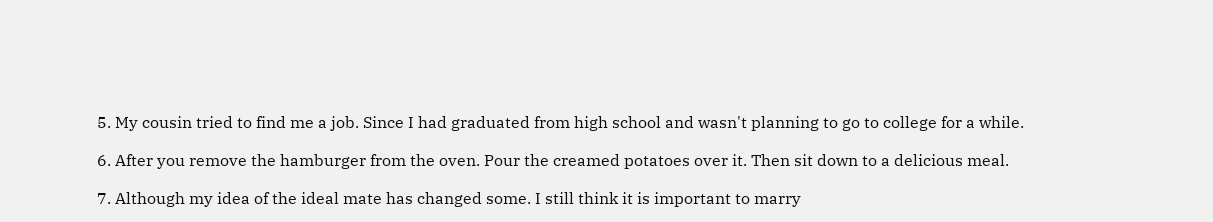5. My cousin tried to find me a job. Since I had graduated from high school and wasn't planning to go to college for a while.

6. After you remove the hamburger from the oven. Pour the creamed potatoes over it. Then sit down to a delicious meal.

7. Although my idea of the ideal mate has changed some. I still think it is important to marry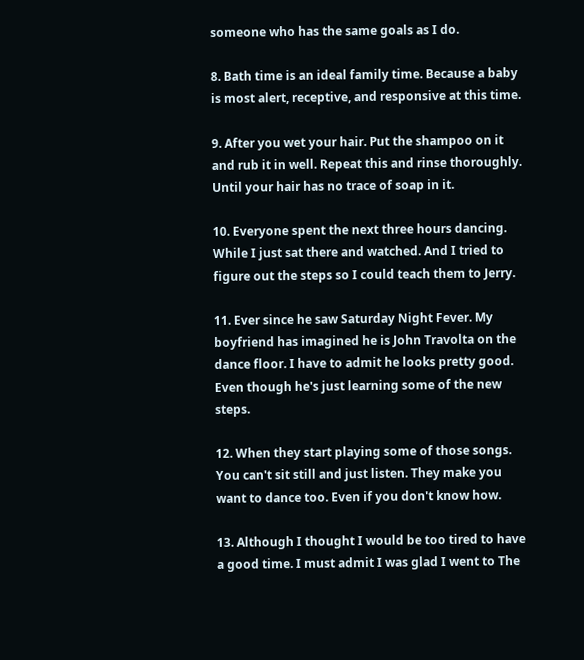someone who has the same goals as I do.

8. Bath time is an ideal family time. Because a baby is most alert, receptive, and responsive at this time.

9. After you wet your hair. Put the shampoo on it and rub it in well. Repeat this and rinse thoroughly. Until your hair has no trace of soap in it.

10. Everyone spent the next three hours dancing. While I just sat there and watched. And I tried to figure out the steps so I could teach them to Jerry.

11. Ever since he saw Saturday Night Fever. My boyfriend has imagined he is John Travolta on the dance floor. I have to admit he looks pretty good. Even though he's just learning some of the new steps.

12. When they start playing some of those songs. You can't sit still and just listen. They make you want to dance too. Even if you don't know how.

13. Although I thought I would be too tired to have a good time. I must admit I was glad I went to The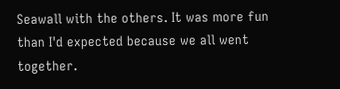Seawall with the others. It was more fun than I'd expected because we all went together.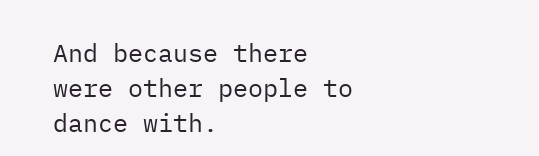And because there were other people to dance with.